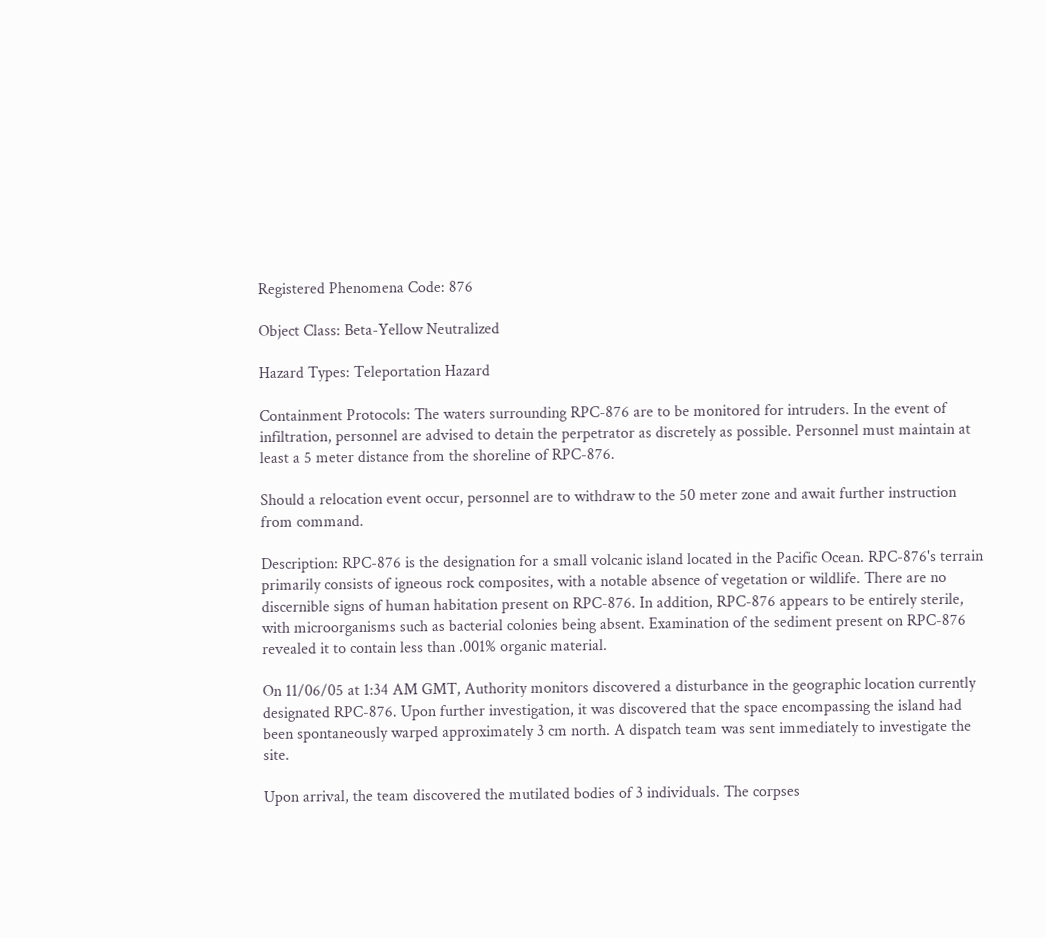Registered Phenomena Code: 876

Object Class: Beta-Yellow Neutralized

Hazard Types: Teleportation Hazard

Containment Protocols: The waters surrounding RPC-876 are to be monitored for intruders. In the event of infiltration, personnel are advised to detain the perpetrator as discretely as possible. Personnel must maintain at least a 5 meter distance from the shoreline of RPC-876.

Should a relocation event occur, personnel are to withdraw to the 50 meter zone and await further instruction from command.

Description: RPC-876 is the designation for a small volcanic island located in the Pacific Ocean. RPC-876's terrain primarily consists of igneous rock composites, with a notable absence of vegetation or wildlife. There are no discernible signs of human habitation present on RPC-876. In addition, RPC-876 appears to be entirely sterile, with microorganisms such as bacterial colonies being absent. Examination of the sediment present on RPC-876 revealed it to contain less than .001% organic material.

On 11/06/05 at 1:34 AM GMT, Authority monitors discovered a disturbance in the geographic location currently designated RPC-876. Upon further investigation, it was discovered that the space encompassing the island had been spontaneously warped approximately 3 cm north. A dispatch team was sent immediately to investigate the site.

Upon arrival, the team discovered the mutilated bodies of 3 individuals. The corpses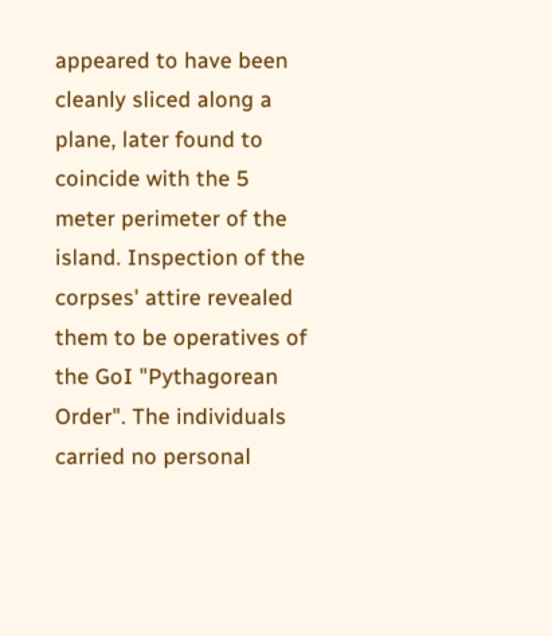appeared to have been cleanly sliced along a plane, later found to coincide with the 5 meter perimeter of the island. Inspection of the corpses' attire revealed them to be operatives of the GoI "Pythagorean Order". The individuals carried no personal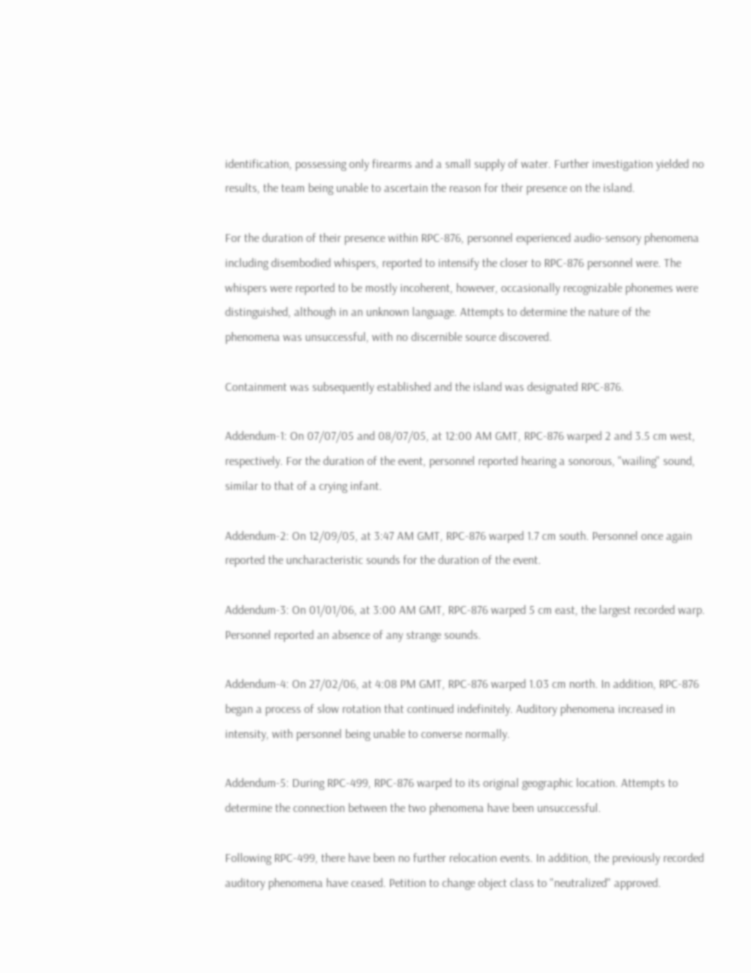identification, possessing only firearms and a small supply of water. Further investigation yielded no results, the team being unable to ascertain the reason for their presence on the island.

For the duration of their presence within RPC-876, personnel experienced audio-sensory phenomena including disembodied whispers, reported to intensify the closer to RPC-876 personnel were. The whispers were reported to be mostly incoherent, however, occasionally recognizable phonemes were distinguished, although in an unknown language. Attempts to determine the nature of the phenomena was unsuccessful, with no discernible source discovered.

Containment was subsequently established and the island was designated RPC-876.

Addendum-1: On 07/07/05 and 08/07/05, at 12:00 AM GMT, RPC-876 warped 2 and 3.5 cm west, respectively. For the duration of the event, personnel reported hearing a sonorous, "wailing" sound, similar to that of a crying infant.

Addendum-2: On 12/09/05, at 3:47 AM GMT, RPC-876 warped 1.7 cm south. Personnel once again reported the uncharacteristic sounds for the duration of the event.

Addendum-3: On 01/01/06, at 3:00 AM GMT, RPC-876 warped 5 cm east, the largest recorded warp. Personnel reported an absence of any strange sounds.

Addendum-4: On 27/02/06, at 4:08 PM GMT, RPC-876 warped 1.03 cm north. In addition, RPC-876 began a process of slow rotation that continued indefinitely. Auditory phenomena increased in intensity, with personnel being unable to converse normally.

Addendum-5: During RPC-499, RPC-876 warped to its original geographic location. Attempts to determine the connection between the two phenomena have been unsuccessful.

Following RPC-499, there have been no further relocation events. In addition, the previously recorded auditory phenomena have ceased. Petition to change object class to "neutralized" approved.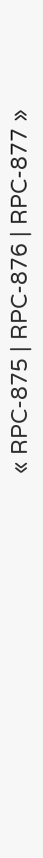« RPC-875 | RPC-876 | RPC-877 »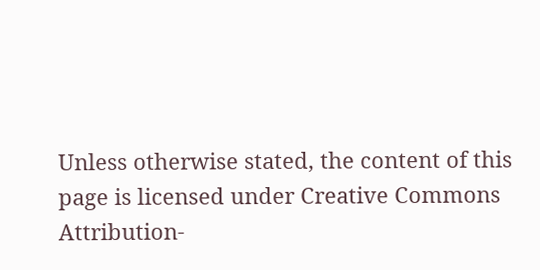Unless otherwise stated, the content of this page is licensed under Creative Commons Attribution-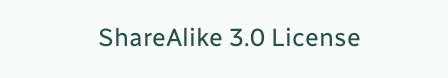ShareAlike 3.0 License